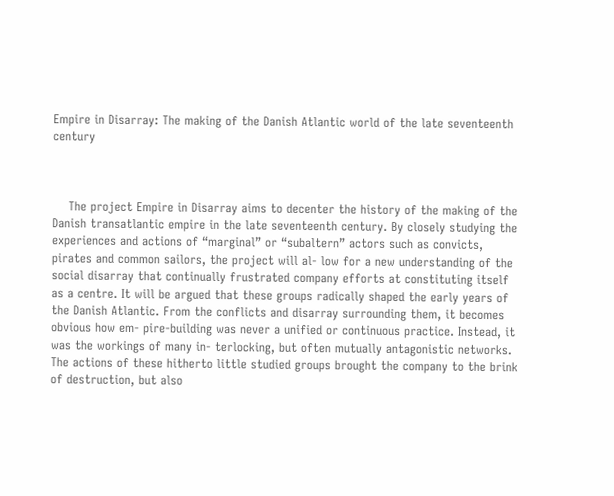Empire in Disarray: The making of the Danish Atlantic world of the late seventeenth century



    The project Empire in Disarray aims to decenter the history of the making of the Danish transatlantic empire in the late seventeenth century. By closely studying the experiences and actions of “marginal” or “subaltern” actors such as convicts, pirates and common sailors, the project will al- low for a new understanding of the social disarray that continually frustrated company efforts at constituting itself as a centre. It will be argued that these groups radically shaped the early years of the Danish Atlantic. From the conflicts and disarray surrounding them, it becomes obvious how em- pire-building was never a unified or continuous practice. Instead, it was the workings of many in- terlocking, but often mutually antagonistic networks. The actions of these hitherto little studied groups brought the company to the brink of destruction, but also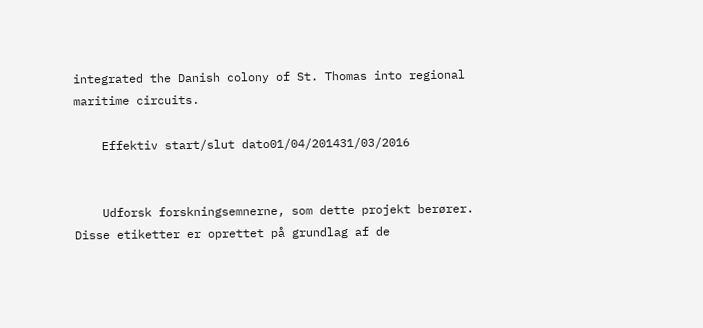integrated the Danish colony of St. Thomas into regional maritime circuits.

    Effektiv start/slut dato01/04/201431/03/2016


    Udforsk forskningsemnerne, som dette projekt berører. Disse etiketter er oprettet på grundlag af de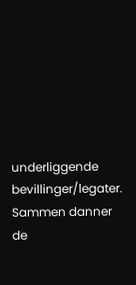underliggende bevillinger/legater. Sammen danner de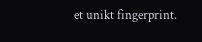et unikt fingerprint.